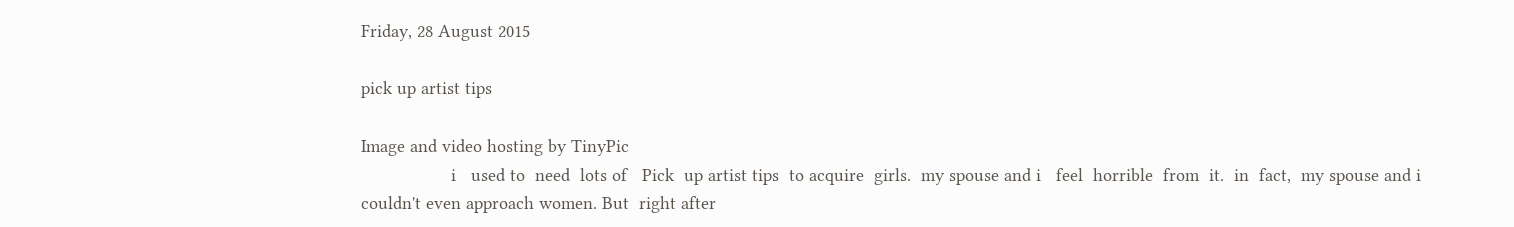Friday, 28 August 2015

pick up artist tips

Image and video hosting by TinyPic
                  i   used to  need  lots of   Pick  up artist tips  to acquire  girls.  my spouse and i   feel  horrible  from  it.  in  fact,  my spouse and i  couldn't even approach women. But  right after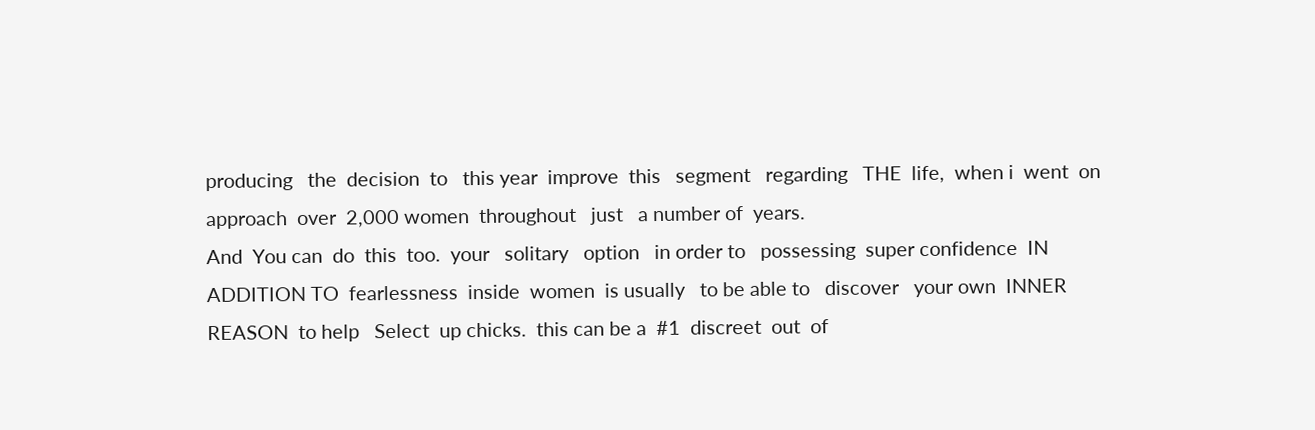producing   the  decision  to   this year  improve  this   segment   regarding   THE  life,  when i  went  on  approach  over  2,000 women  throughout   just   a number of  years.
And  You can  do  this  too.  your   solitary   option   in order to   possessing  super confidence  IN ADDITION TO  fearlessness  inside  women  is usually   to be able to   discover   your own  INNER REASON  to help   Select  up chicks.  this can be a  #1  discreet  out  of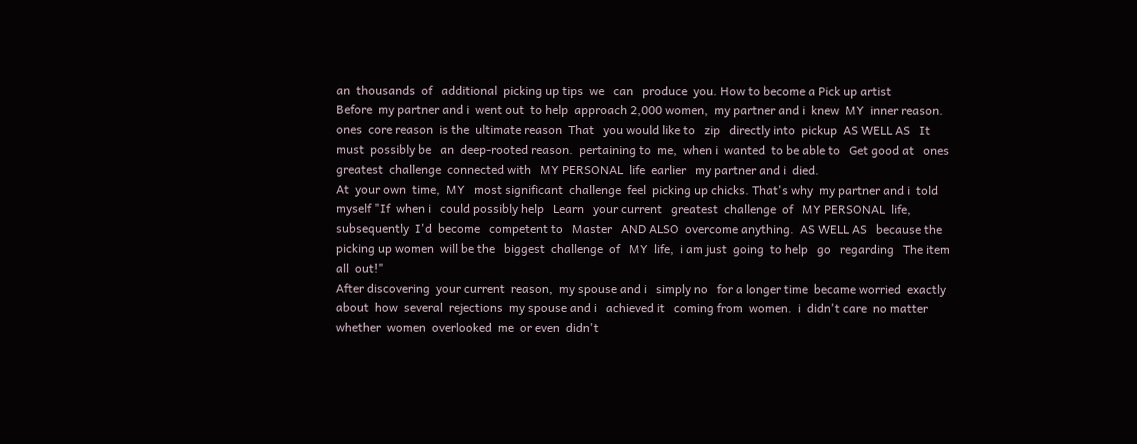an  thousands  of   additional  picking up tips  we   can   produce  you. How to become a Pick up artist
Before  my partner and i  went out  to help  approach 2,000 women,  my partner and i  knew  MY  inner reason.  ones  core reason  is the  ultimate reason  That   you would like to   zip   directly into  pickup  AS WELL AS   It  must  possibly be   an  deep-rooted reason.  pertaining to  me,  when i  wanted  to be able to   Get good at   ones   greatest  challenge  connected with   MY PERSONAL  life  earlier   my partner and i  died.
At  your own  time,  MY   most significant  challenge  feel  picking up chicks. That's why  my partner and i  told myself "If  when i   could possibly help   Learn   your current   greatest  challenge  of   MY PERSONAL  life,  subsequently  I'd  become   competent to   Master   AND ALSO  overcome anything.  AS WELL AS   because the  picking up women  will be the   biggest  challenge  of   MY  life,  i am just  going  to help   go   regarding   The item   all  out!"
After discovering  your current  reason,  my spouse and i   simply no   for a longer time  became worried  exactly about  how  several  rejections  my spouse and i   achieved it   coming from  women.  i  didn't care  no matter whether  women  overlooked  me  or even  didn't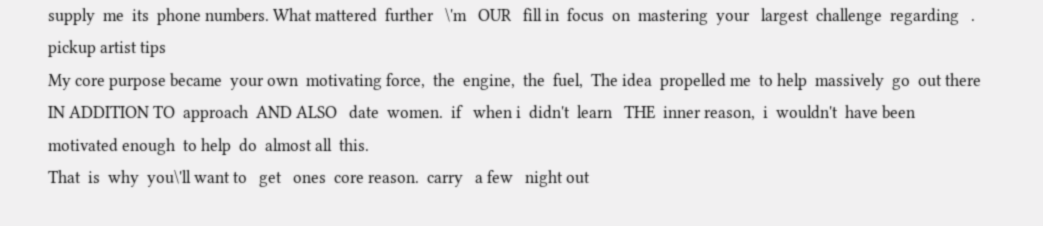supply  me  its  phone numbers. What mattered  further   \'m   OUR   fill in  focus  on  mastering  your   largest  challenge  regarding   . pickup artist tips
My core purpose became  your own  motivating force,  the  engine,  the  fuel,  The idea  propelled me  to help  massively  go  out there  IN ADDITION TO  approach  AND ALSO   date  women.  if   when i  didn't  learn   THE  inner reason,  i  wouldn't  have been  motivated enough  to help  do  almost all  this.
That  is  why  you\'ll want to   get   ones  core reason.  carry   a few   night out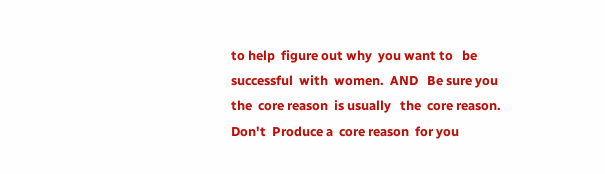to help  figure out why  you want to   be  successful  with  women.  AND   Be sure you   the  core reason  is usually   the  core reason. Don't  Produce a  core reason  for you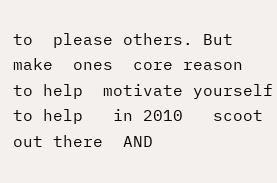to  please others. But make  ones  core reason  to help  motivate yourself  to help   in 2010   scoot  out there  AND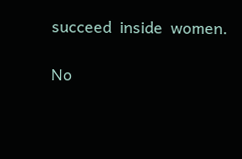succeed  inside  women.

No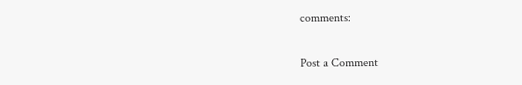comments:

Post a Comment